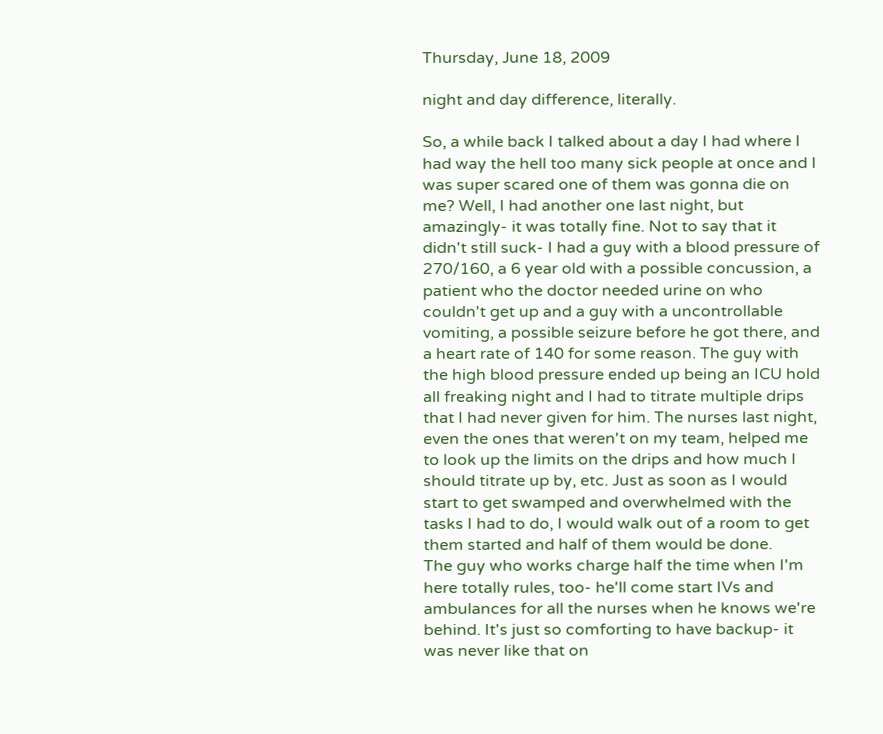Thursday, June 18, 2009

night and day difference, literally.

So, a while back I talked about a day I had where I had way the hell too many sick people at once and I was super scared one of them was gonna die on me? Well, I had another one last night, but amazingly- it was totally fine. Not to say that it didn't still suck- I had a guy with a blood pressure of 270/160, a 6 year old with a possible concussion, a patient who the doctor needed urine on who couldn't get up and a guy with a uncontrollable vomiting, a possible seizure before he got there, and a heart rate of 140 for some reason. The guy with the high blood pressure ended up being an ICU hold all freaking night and I had to titrate multiple drips that I had never given for him. The nurses last night, even the ones that weren't on my team, helped me to look up the limits on the drips and how much I should titrate up by, etc. Just as soon as I would start to get swamped and overwhelmed with the tasks I had to do, I would walk out of a room to get them started and half of them would be done.
The guy who works charge half the time when I'm here totally rules, too- he'll come start IVs and ambulances for all the nurses when he knows we're behind. It's just so comforting to have backup- it was never like that on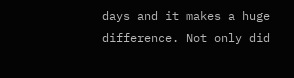days and it makes a huge difference. Not only did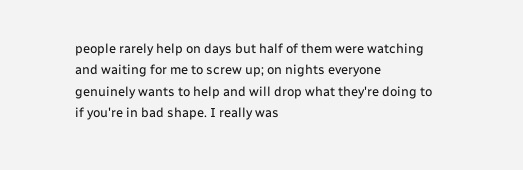people rarely help on days but half of them were watching and waiting for me to screw up; on nights everyone genuinely wants to help and will drop what they're doing to if you're in bad shape. I really was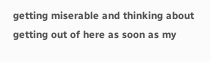getting miserable and thinking about getting out of here as soon as my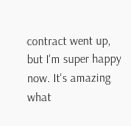contract went up, but I'm super happy now. It's amazing what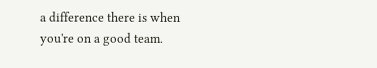a difference there is when you're on a good team.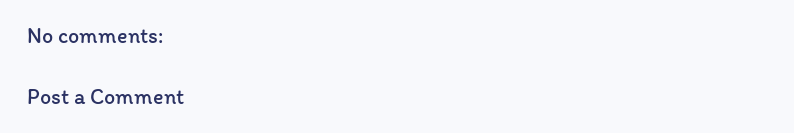No comments:

Post a Comment